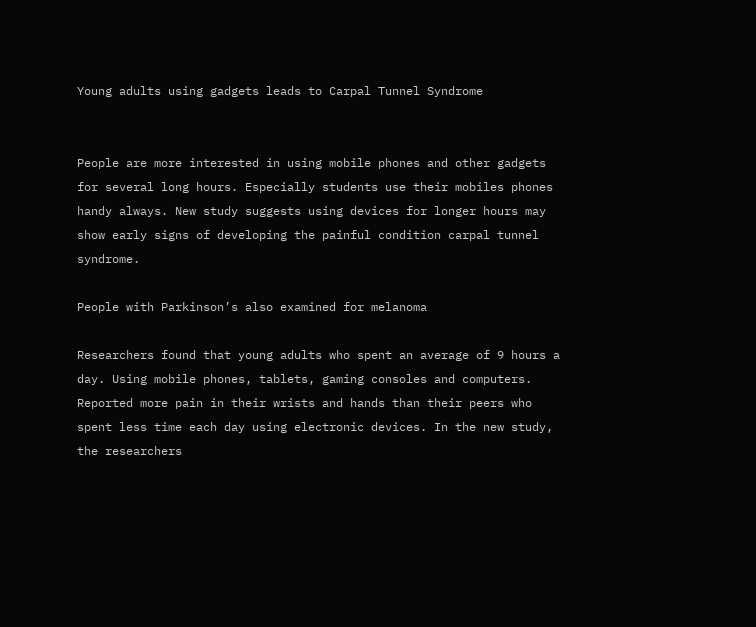Young adults using gadgets leads to Carpal Tunnel Syndrome


People are more interested in using mobile phones and other gadgets for several long hours. Especially students use their mobiles phones handy always. New study suggests using devices for longer hours may show early signs of developing the painful condition carpal tunnel syndrome.

People with Parkinson’s also examined for melanoma

Researchers found that young adults who spent an average of 9 hours a day. Using mobile phones, tablets, gaming consoles and computers. Reported more pain in their wrists and hands than their peers who spent less time each day using electronic devices. In the new study, the researchers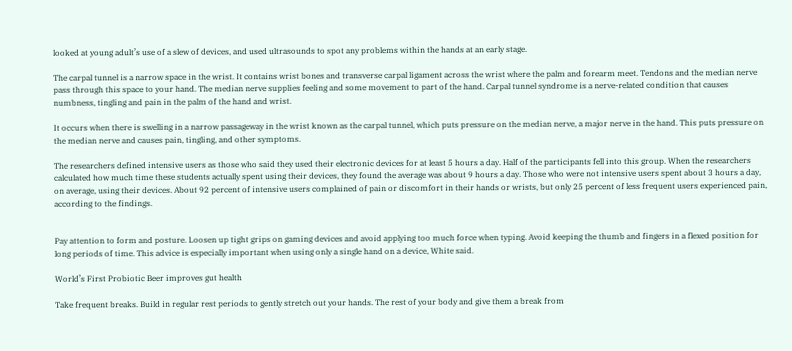looked at young adult’s use of a slew of devices, and used ultrasounds to spot any problems within the hands at an early stage.

The carpal tunnel is a narrow space in the wrist. It contains wrist bones and transverse carpal ligament across the wrist where the palm and forearm meet. Tendons and the median nerve pass through this space to your hand. The median nerve supplies feeling and some movement to part of the hand. Carpal tunnel syndrome is a nerve-related condition that causes numbness, tingling and pain in the palm of the hand and wrist.

It occurs when there is swelling in a narrow passageway in the wrist known as the carpal tunnel, which puts pressure on the median nerve, a major nerve in the hand. This puts pressure on the median nerve and causes pain, tingling, and other symptoms.

The researchers defined intensive users as those who said they used their electronic devices for at least 5 hours a day. Half of the participants fell into this group. When the researchers calculated how much time these students actually spent using their devices, they found the average was about 9 hours a day. Those who were not intensive users spent about 3 hours a day, on average, using their devices. About 92 percent of intensive users complained of pain or discomfort in their hands or wrists, but only 25 percent of less frequent users experienced pain, according to the findings.


Pay attention to form and posture. Loosen up tight grips on gaming devices and avoid applying too much force when typing. Avoid keeping the thumb and fingers in a flexed position for long periods of time. This advice is especially important when using only a single hand on a device, White said.

World’s First Probiotic Beer improves gut health

Take frequent breaks. Build in regular rest periods to gently stretch out your hands. The rest of your body and give them a break from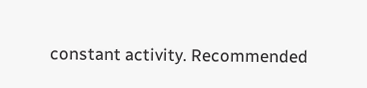constant activity. Recommended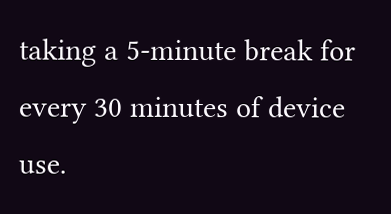taking a 5-minute break for every 30 minutes of device use.